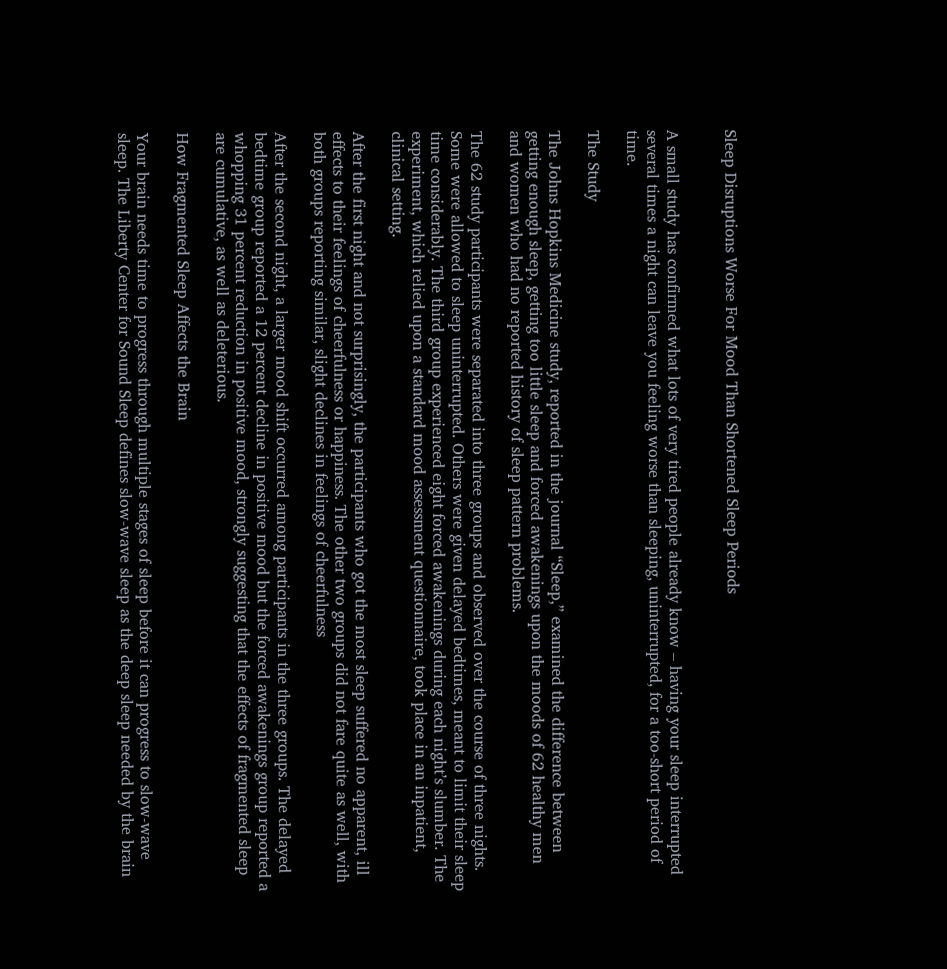Sleep Disruptions Worse For Mood Than Shortened Sleep Periods


A small study has confirmed what lots of very tired people already know – having your sleep interrupted several times a night can leave you feeling worse than sleeping, uninterrupted, for a too-short period of time.

The Study

The Johns Hopkins Medicine study, reported in the journal “Sleep,” examined the difference between getting enough sleep, getting too little sleep and forced awakenings upon the moods of 62 healthy men and women who had no reported history of sleep pattern problems.

The 62 study participants were separated into three groups and observed over the course of three nights. Some were allowed to sleep uninterrupted. Others were given delayed bedtimes, meant to limit their sleep time considerably. The third group experienced eight forced awakenings during each night’s slumber. The experiment, which relied upon a standard mood assessment questionnaire, took place in an inpatient, clinical setting.

After the first night and not surprisingly, the participants who got the most sleep suffered no apparent, ill effects to their feelings of cheerfulness or happiness. The other two groups did not fare quite as well, with both groups reporting similar, slight declines in feelings of cheerfulness

After the second night, a larger mood shift occurred among participants in the three groups. The delayed bedtime group reported a 12 percent decline in positive mood but the forced awakenings group reported a whopping 31 percent reduction in positive mood, strongly suggesting that the effects of fragmented sleep are cumulative, as well as deleterious.

How Fragmented Sleep Affects the Brain

Your brain needs time to progress through multiple stages of sleep before it can progress to slow-wave sleep. The Liberty Center for Sound Sleep defines slow-wave sleep as the deep sleep needed by the brain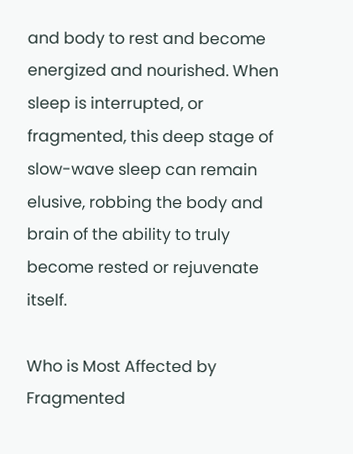and body to rest and become energized and nourished. When sleep is interrupted, or fragmented, this deep stage of slow-wave sleep can remain elusive, robbing the body and brain of the ability to truly become rested or rejuvenate itself.

Who is Most Affected by Fragmented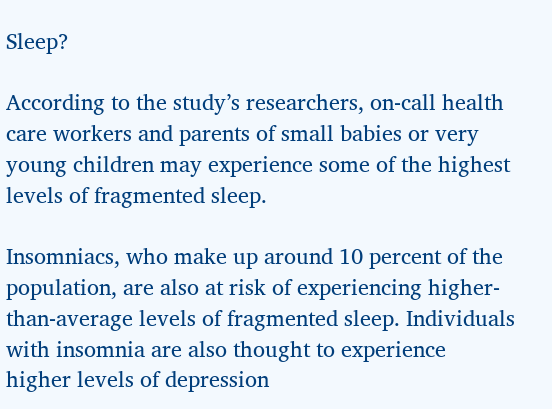Sleep?

According to the study’s researchers, on-call health care workers and parents of small babies or very young children may experience some of the highest levels of fragmented sleep.

Insomniacs, who make up around 10 percent of the population, are also at risk of experiencing higher-than-average levels of fragmented sleep. Individuals with insomnia are also thought to experience higher levels of depression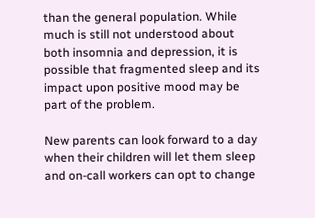than the general population. While much is still not understood about both insomnia and depression, it is possible that fragmented sleep and its impact upon positive mood may be part of the problem.

New parents can look forward to a day when their children will let them sleep and on-call workers can opt to change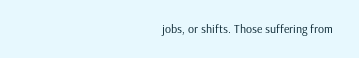jobs, or shifts. Those suffering from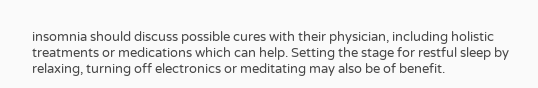insomnia should discuss possible cures with their physician, including holistic treatments or medications which can help. Setting the stage for restful sleep by relaxing, turning off electronics or meditating may also be of benefit.